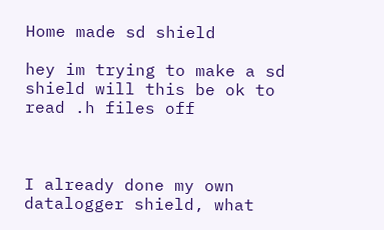Home made sd shield

hey im trying to make a sd shield will this be ok to read .h files off



I already done my own datalogger shield, what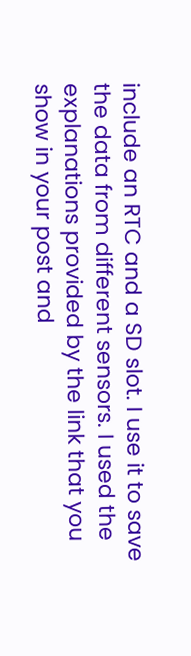include an RTC and a SD slot. I use it to save the data from different sensors. I used the explanations provided by the link that you show in your post and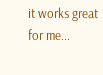it works great for me...